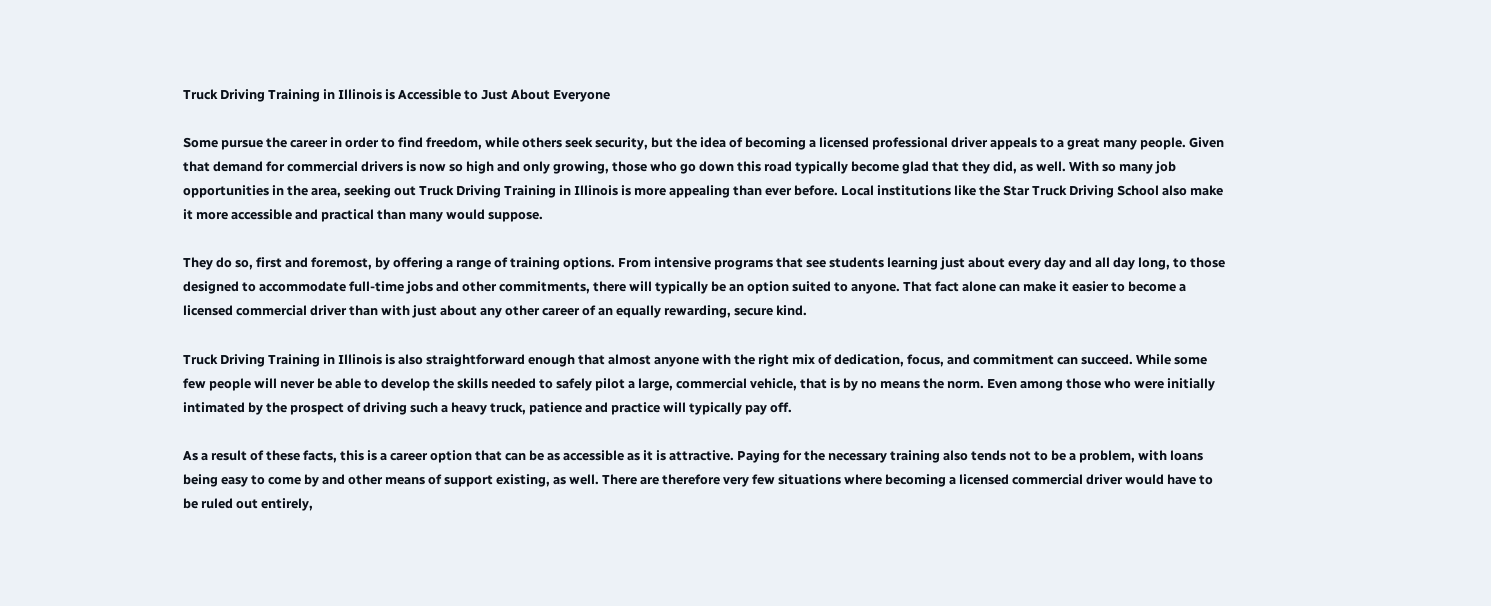Truck Driving Training in Illinois is Accessible to Just About Everyone

Some pursue the career in order to find freedom, while others seek security, but the idea of becoming a licensed professional driver appeals to a great many people. Given that demand for commercial drivers is now so high and only growing, those who go down this road typically become glad that they did, as well. With so many job opportunities in the area, seeking out Truck Driving Training in Illinois is more appealing than ever before. Local institutions like the Star Truck Driving School also make it more accessible and practical than many would suppose.

They do so, first and foremost, by offering a range of training options. From intensive programs that see students learning just about every day and all day long, to those designed to accommodate full-time jobs and other commitments, there will typically be an option suited to anyone. That fact alone can make it easier to become a licensed commercial driver than with just about any other career of an equally rewarding, secure kind.

Truck Driving Training in Illinois is also straightforward enough that almost anyone with the right mix of dedication, focus, and commitment can succeed. While some few people will never be able to develop the skills needed to safely pilot a large, commercial vehicle, that is by no means the norm. Even among those who were initially intimated by the prospect of driving such a heavy truck, patience and practice will typically pay off.

As a result of these facts, this is a career option that can be as accessible as it is attractive. Paying for the necessary training also tends not to be a problem, with loans being easy to come by and other means of support existing, as well. There are therefore very few situations where becoming a licensed commercial driver would have to be ruled out entirely,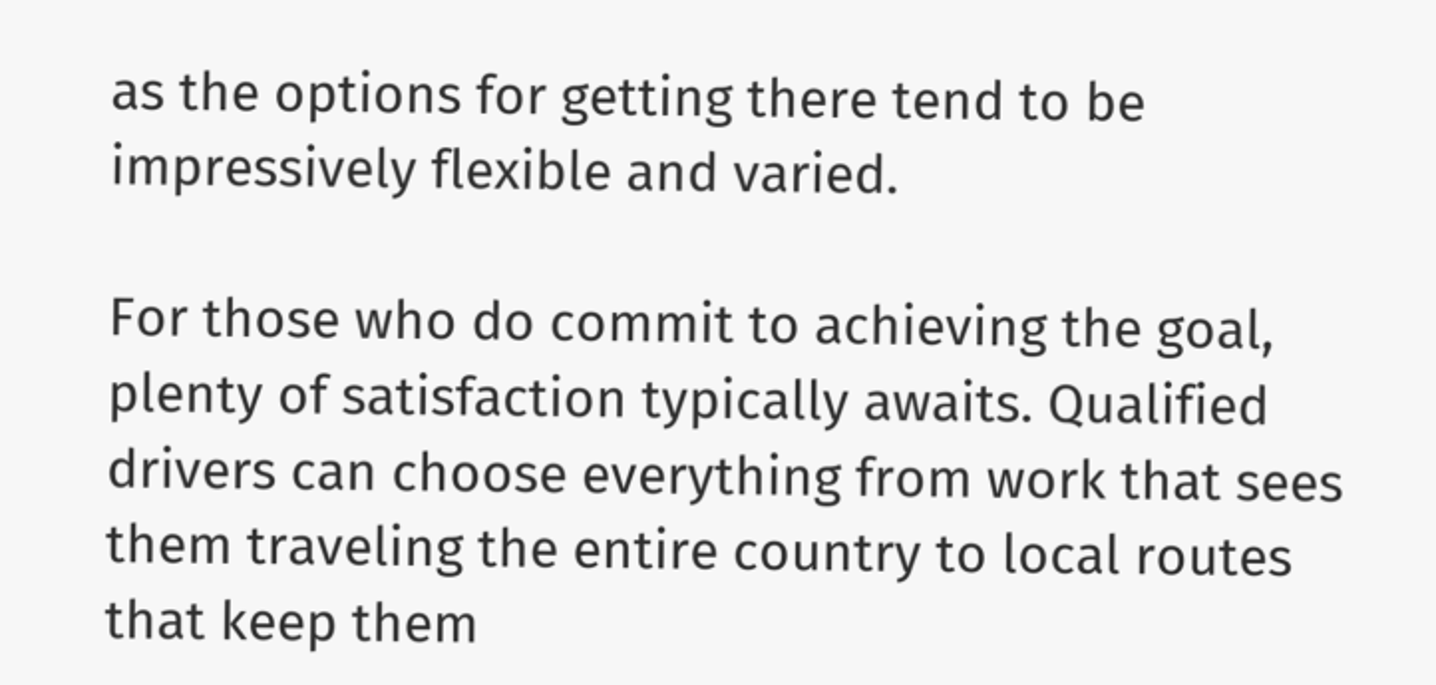as the options for getting there tend to be impressively flexible and varied.

For those who do commit to achieving the goal, plenty of satisfaction typically awaits. Qualified drivers can choose everything from work that sees them traveling the entire country to local routes that keep them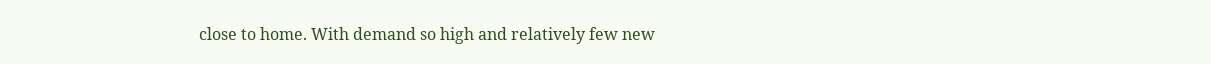close to home. With demand so high and relatively few new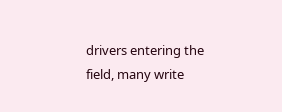drivers entering the field, many write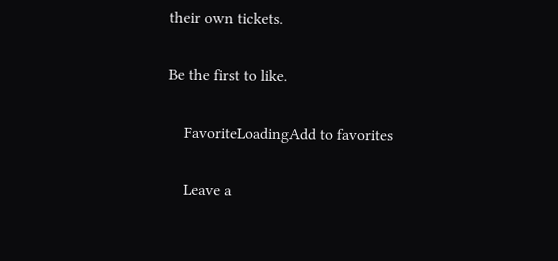their own tickets.

Be the first to like.

    FavoriteLoadingAdd to favorites

    Leave a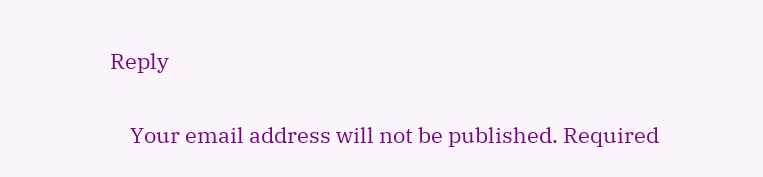Reply

    Your email address will not be published. Required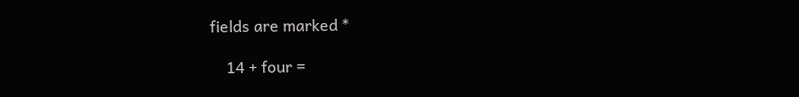fields are marked *

    14 + four =